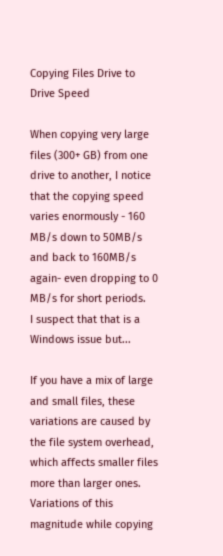Copying Files Drive to Drive Speed

When copying very large files (300+ GB) from one drive to another, I notice that the copying speed varies enormously - 160 MB/s down to 50MB/s and back to 160MB/s again- even dropping to 0 MB/s for short periods.
I suspect that that is a Windows issue but...

If you have a mix of large and small files, these variations are caused by the file system overhead, which affects smaller files more than larger ones. Variations of this magnitude while copying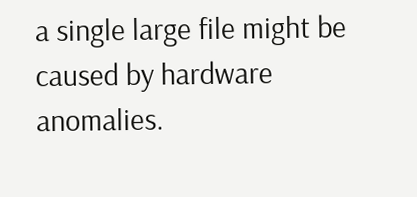a single large file might be caused by hardware anomalies.